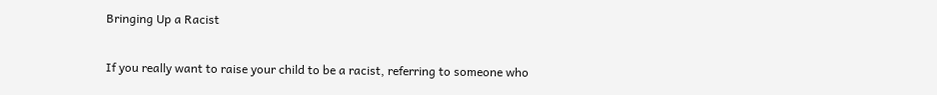Bringing Up a Racist

If you really want to raise your child to be a racist, referring to someone who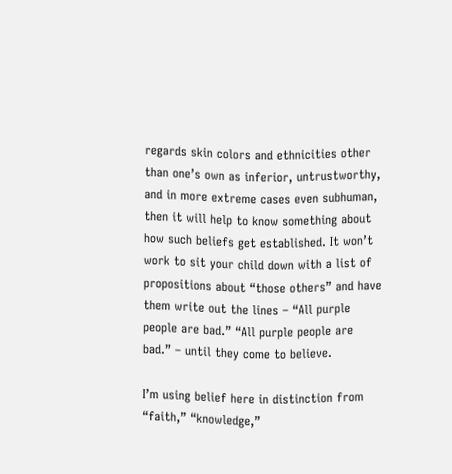regards skin colors and ethnicities other than one’s own as inferior, untrustworthy, and in more extreme cases even subhuman, then it will help to know something about how such beliefs get established. It won’t work to sit your child down with a list of propositions about “those others” and have them write out the lines – “All purple people are bad.” “All purple people are bad.” – until they come to believe.

I’m using belief here in distinction from “faith,” “knowledge,”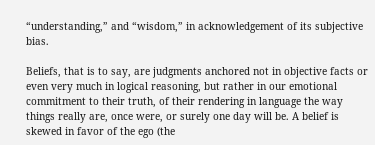“understanding,” and “wisdom,” in acknowledgement of its subjective bias.

Beliefs, that is to say, are judgments anchored not in objective facts or even very much in logical reasoning, but rather in our emotional commitment to their truth, of their rendering in language the way things really are, once were, or surely one day will be. A belief is skewed in favor of the ego (the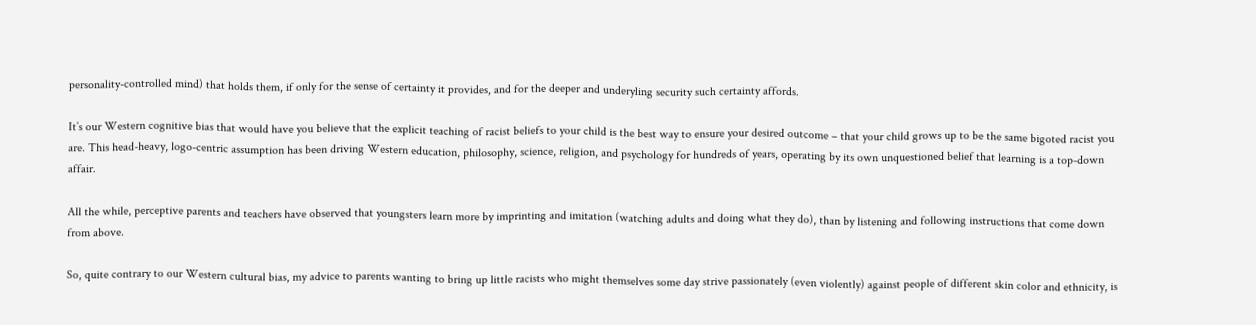personality-controlled mind) that holds them, if only for the sense of certainty it provides, and for the deeper and underyling security such certainty affords.

It’s our Western cognitive bias that would have you believe that the explicit teaching of racist beliefs to your child is the best way to ensure your desired outcome – that your child grows up to be the same bigoted racist you are. This head-heavy, logo-centric assumption has been driving Western education, philosophy, science, religion, and psychology for hundreds of years, operating by its own unquestioned belief that learning is a top-down affair.

All the while, perceptive parents and teachers have observed that youngsters learn more by imprinting and imitation (watching adults and doing what they do), than by listening and following instructions that come down from above.

So, quite contrary to our Western cultural bias, my advice to parents wanting to bring up little racists who might themselves some day strive passionately (even violently) against people of different skin color and ethnicity, is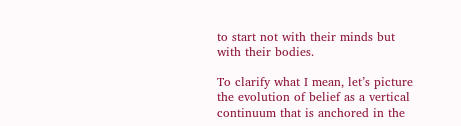to start not with their minds but with their bodies.

To clarify what I mean, let’s picture the evolution of belief as a vertical continuum that is anchored in the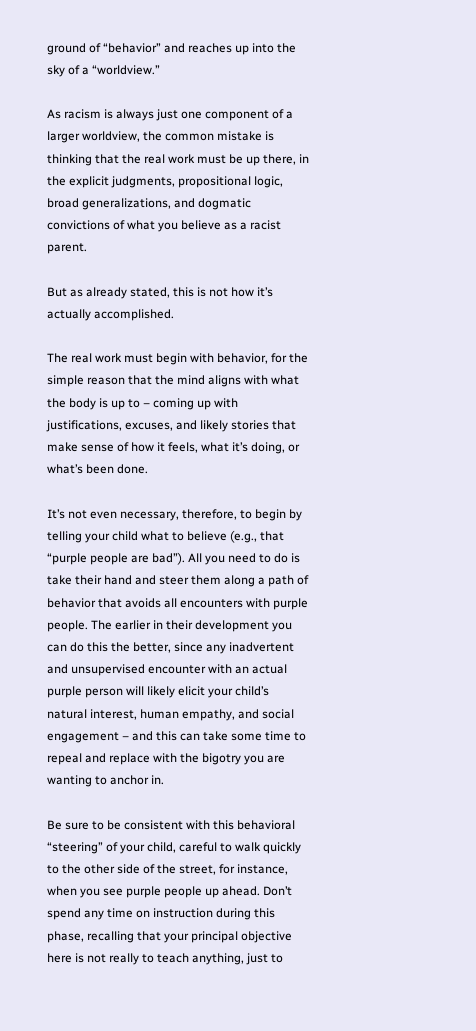ground of “behavior” and reaches up into the sky of a “worldview.”

As racism is always just one component of a larger worldview, the common mistake is thinking that the real work must be up there, in the explicit judgments, propositional logic, broad generalizations, and dogmatic convictions of what you believe as a racist parent.

But as already stated, this is not how it’s actually accomplished.

The real work must begin with behavior, for the simple reason that the mind aligns with what the body is up to – coming up with justifications, excuses, and likely stories that make sense of how it feels, what it’s doing, or what’s been done.

It’s not even necessary, therefore, to begin by telling your child what to believe (e.g., that “purple people are bad”). All you need to do is take their hand and steer them along a path of behavior that avoids all encounters with purple people. The earlier in their development you can do this the better, since any inadvertent and unsupervised encounter with an actual purple person will likely elicit your child’s natural interest, human empathy, and social engagement – and this can take some time to repeal and replace with the bigotry you are wanting to anchor in.

Be sure to be consistent with this behavioral “steering” of your child, careful to walk quickly to the other side of the street, for instance, when you see purple people up ahead. Don’t spend any time on instruction during this phase, recalling that your principal objective here is not really to teach anything, just to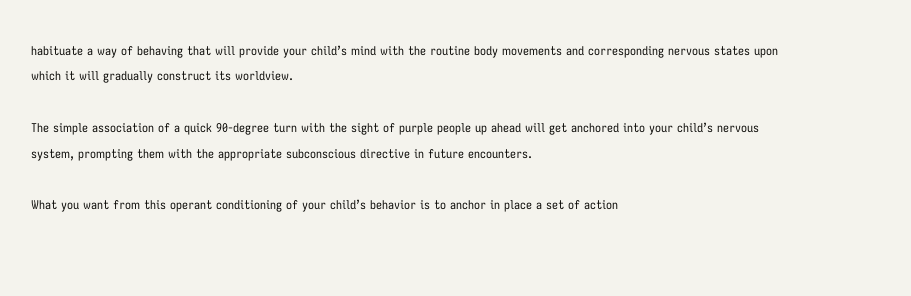habituate a way of behaving that will provide your child’s mind with the routine body movements and corresponding nervous states upon which it will gradually construct its worldview.

The simple association of a quick 90-degree turn with the sight of purple people up ahead will get anchored into your child’s nervous system, prompting them with the appropriate subconscious directive in future encounters.

What you want from this operant conditioning of your child’s behavior is to anchor in place a set of action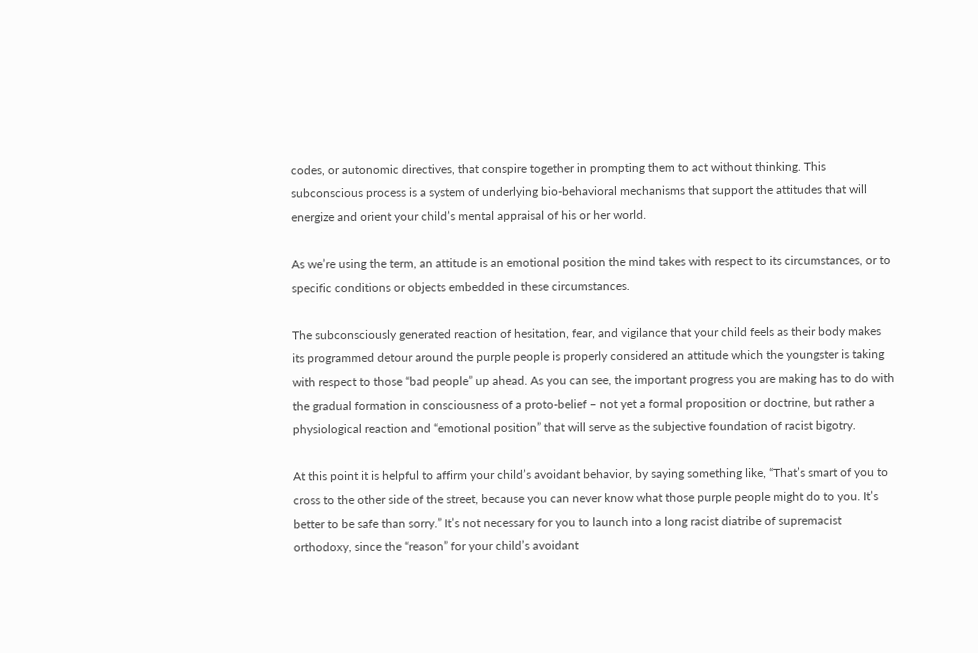codes, or autonomic directives, that conspire together in prompting them to act without thinking. This subconscious process is a system of underlying bio-behavioral mechanisms that support the attitudes that will energize and orient your child’s mental appraisal of his or her world.

As we’re using the term, an attitude is an emotional position the mind takes with respect to its circumstances, or to specific conditions or objects embedded in these circumstances.

The subconsciously generated reaction of hesitation, fear, and vigilance that your child feels as their body makes its programmed detour around the purple people is properly considered an attitude which the youngster is taking with respect to those “bad people” up ahead. As you can see, the important progress you are making has to do with the gradual formation in consciousness of a proto-belief – not yet a formal proposition or doctrine, but rather a physiological reaction and “emotional position” that will serve as the subjective foundation of racist bigotry.

At this point it is helpful to affirm your child’s avoidant behavior, by saying something like, “That’s smart of you to cross to the other side of the street, because you can never know what those purple people might do to you. It’s better to be safe than sorry.” It’s not necessary for you to launch into a long racist diatribe of supremacist orthodoxy, since the “reason” for your child’s avoidant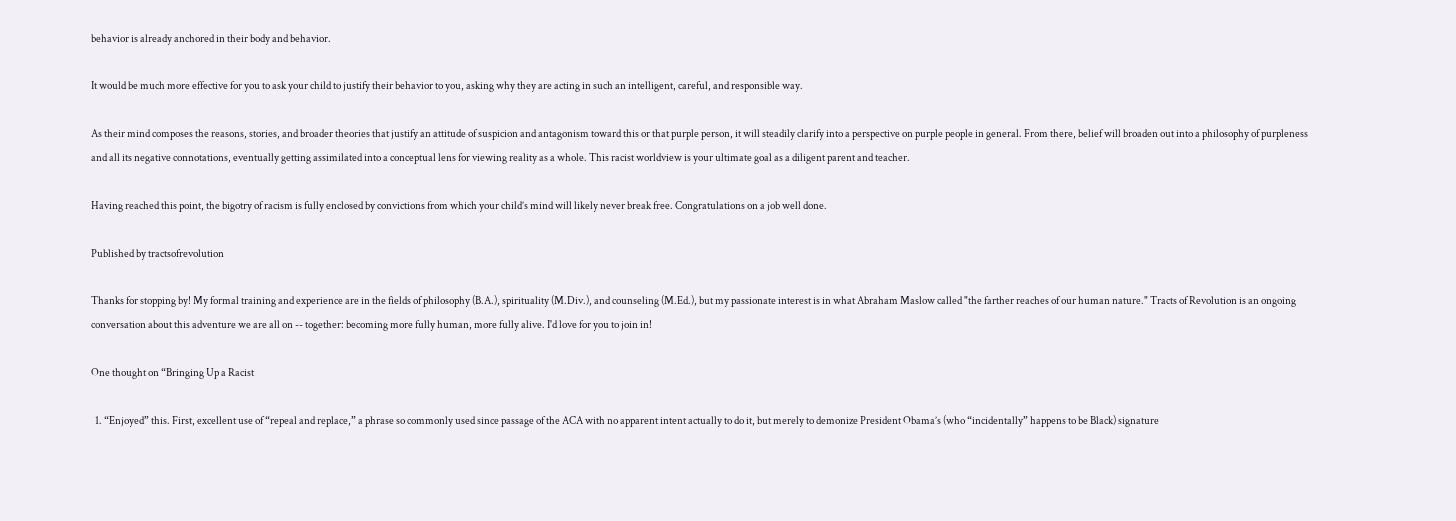behavior is already anchored in their body and behavior.

It would be much more effective for you to ask your child to justify their behavior to you, asking why they are acting in such an intelligent, careful, and responsible way.

As their mind composes the reasons, stories, and broader theories that justify an attitude of suspicion and antagonism toward this or that purple person, it will steadily clarify into a perspective on purple people in general. From there, belief will broaden out into a philosophy of purpleness and all its negative connotations, eventually getting assimilated into a conceptual lens for viewing reality as a whole. This racist worldview is your ultimate goal as a diligent parent and teacher.

Having reached this point, the bigotry of racism is fully enclosed by convictions from which your child’s mind will likely never break free. Congratulations on a job well done.

Published by tractsofrevolution

Thanks for stopping by! My formal training and experience are in the fields of philosophy (B.A.), spirituality (M.Div.), and counseling (M.Ed.), but my passionate interest is in what Abraham Maslow called "the farther reaches of our human nature." Tracts of Revolution is an ongoing conversation about this adventure we are all on -- together: becoming more fully human, more fully alive. I'd love for you to join in!

One thought on “Bringing Up a Racist

  1. “Enjoyed” this. First, excellent use of “repeal and replace,” a phrase so commonly used since passage of the ACA with no apparent intent actually to do it, but merely to demonize President Obama’s (who “incidentally” happens to be Black) signature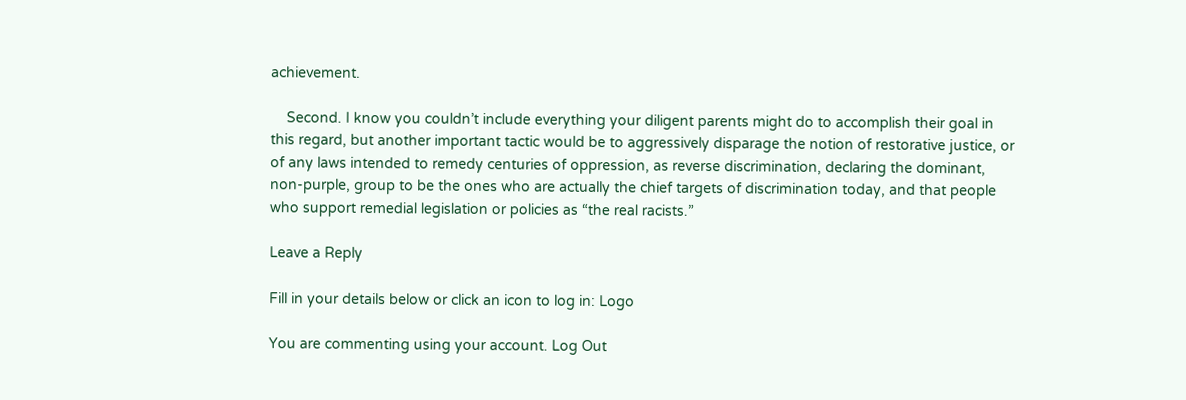achievement.

    Second. I know you couldn’t include everything your diligent parents might do to accomplish their goal in this regard, but another important tactic would be to aggressively disparage the notion of restorative justice, or of any laws intended to remedy centuries of oppression, as reverse discrimination, declaring the dominant, non-purple, group to be the ones who are actually the chief targets of discrimination today, and that people who support remedial legislation or policies as “the real racists.”

Leave a Reply

Fill in your details below or click an icon to log in: Logo

You are commenting using your account. Log Out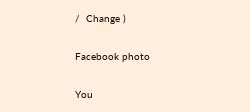/  Change )

Facebook photo

You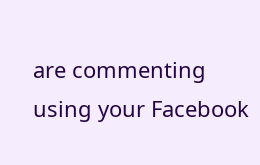are commenting using your Facebook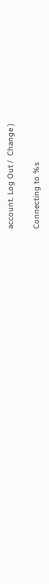account. Log Out /  Change )

Connecting to %s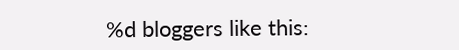%d bloggers like this: